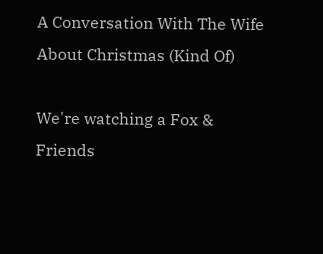A Conversation With The Wife About Christmas (Kind Of)

We're watching a Fox & Friends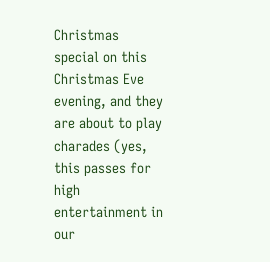Christmas special on this Christmas Eve evening, and they are about to play charades (yes, this passes for high entertainment in our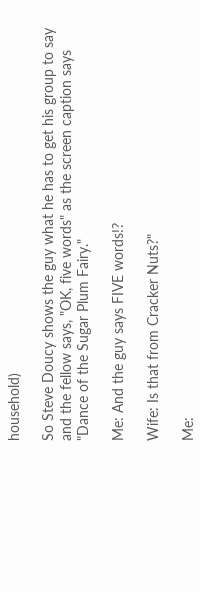household)

So Steve Doucy shows the guy what he has to get his group to say and the fellow says, "OK, five words" as the screen caption says "Dance of the Sugar Plum Fairy."

Me: And the guy says FIVE words!?

Wife: Is that from Cracker Nuts?"

Me: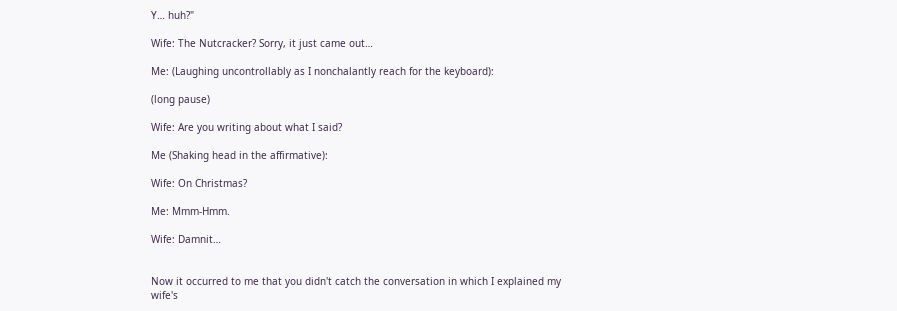Y… huh?"

Wife: The Nutcracker? Sorry, it just came out…

Me: (Laughing uncontrollably as I nonchalantly reach for the keyboard):

(long pause)

Wife: Are you writing about what I said?

Me (Shaking head in the affirmative):

Wife: On Christmas?

Me: Mmm-Hmm.

Wife: Damnit…


Now it occurred to me that you didn't catch the conversation in which I explained my wife's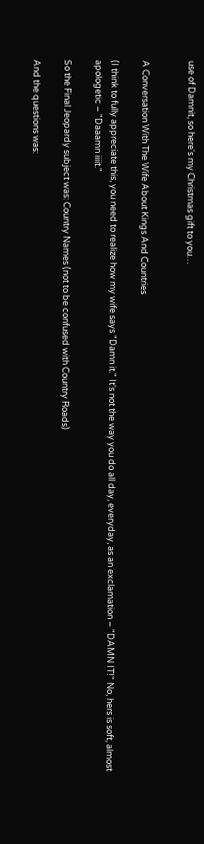use of Damnit, so here's my Christmas gift to you…


A Conversation With The Wife About Kings And Countries

(I think to fully appreciate this, you need to realize how my wife says "Damn it." It's not the way you do all day, everyday, as an exclamation – "DAMN IT!" No, hers is soft, almost apologetic – "Daaamn iiiit."

So the Final Jeopardy subject was: Country Names (not to be confused with Country Roads)

And the questions was: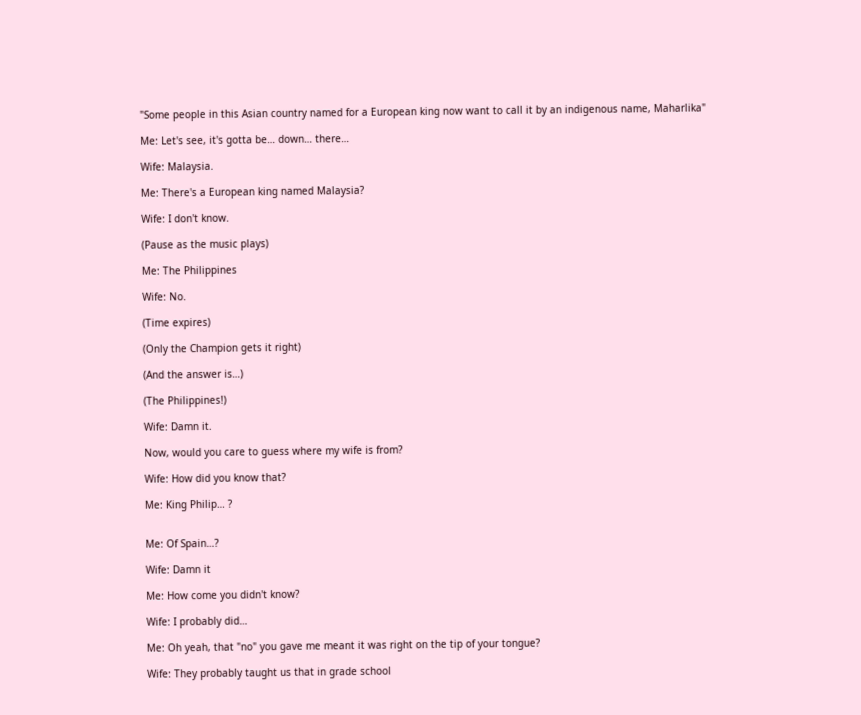"Some people in this Asian country named for a European king now want to call it by an indigenous name, Maharlika"

Me: Let's see, it's gotta be… down… there…

Wife: Malaysia.

Me: There's a European king named Malaysia?

Wife: I don't know.

(Pause as the music plays)

Me: The Philippines

Wife: No.

(Time expires)

(Only the Champion gets it right)

(And the answer is…)

(The Philippines!)

Wife: Damn it.

Now, would you care to guess where my wife is from?

Wife: How did you know that?

Me: King Philip… ?


Me: Of Spain…?

Wife: Damn it

Me: How come you didn't know?

Wife: I probably did…

Me: Oh yeah, that "no" you gave me meant it was right on the tip of your tongue?

Wife: They probably taught us that in grade school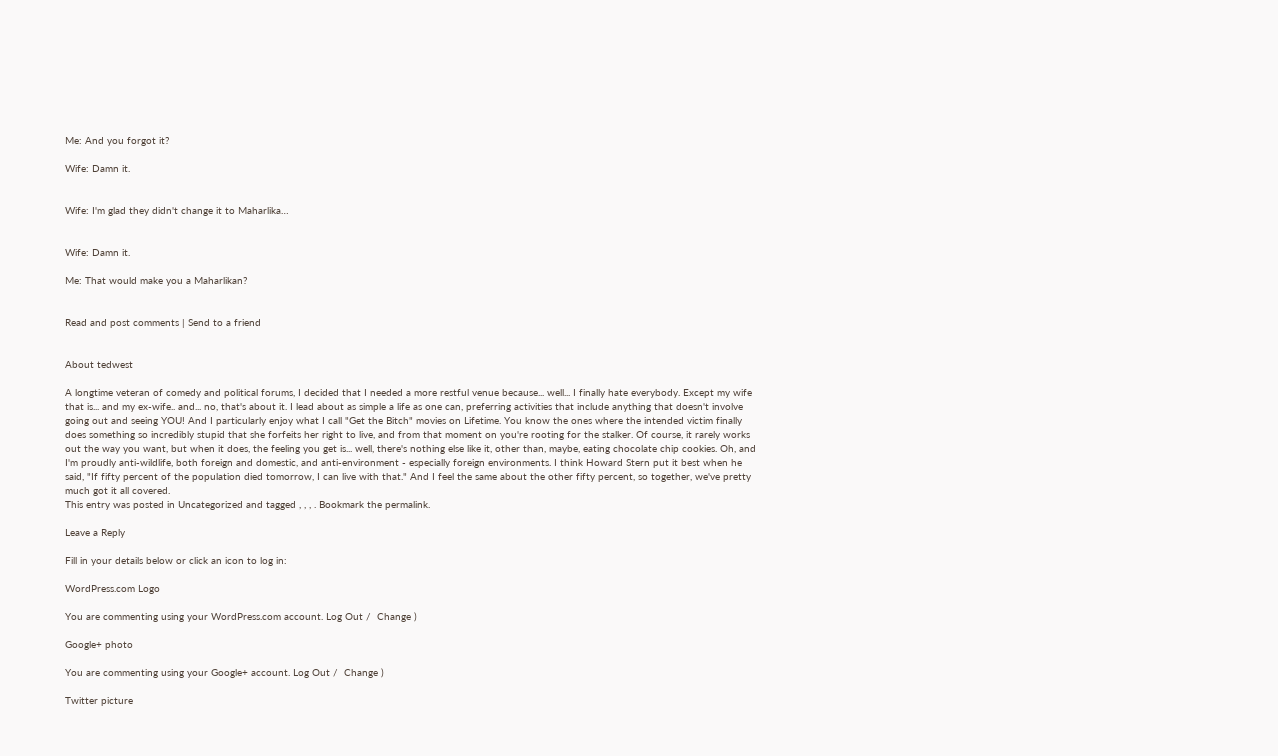Me: And you forgot it?

Wife: Damn it.


Wife: I'm glad they didn't change it to Maharlika…


Wife: Damn it.

Me: That would make you a Maharlikan?


Read and post comments | Send to a friend


About tedwest

A longtime veteran of comedy and political forums, I decided that I needed a more restful venue because... well... I finally hate everybody. Except my wife that is... and my ex-wife.. and... no, that's about it. I lead about as simple a life as one can, preferring activities that include anything that doesn't involve going out and seeing YOU! And I particularly enjoy what I call "Get the Bitch" movies on Lifetime. You know the ones where the intended victim finally does something so incredibly stupid that she forfeits her right to live, and from that moment on you're rooting for the stalker. Of course, it rarely works out the way you want, but when it does, the feeling you get is... well, there's nothing else like it, other than, maybe, eating chocolate chip cookies. Oh, and I'm proudly anti-wildlife, both foreign and domestic, and anti-environment - especially foreign environments. I think Howard Stern put it best when he said, "If fifty percent of the population died tomorrow, I can live with that." And I feel the same about the other fifty percent, so together, we've pretty much got it all covered.
This entry was posted in Uncategorized and tagged , , , . Bookmark the permalink.

Leave a Reply

Fill in your details below or click an icon to log in:

WordPress.com Logo

You are commenting using your WordPress.com account. Log Out /  Change )

Google+ photo

You are commenting using your Google+ account. Log Out /  Change )

Twitter picture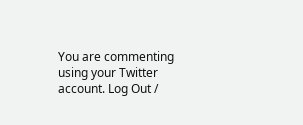You are commenting using your Twitter account. Log Out /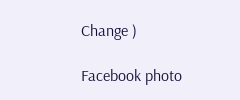Change )

Facebook photo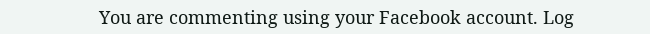You are commenting using your Facebook account. Log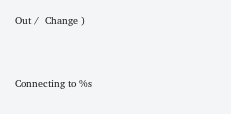Out /  Change )


Connecting to %s